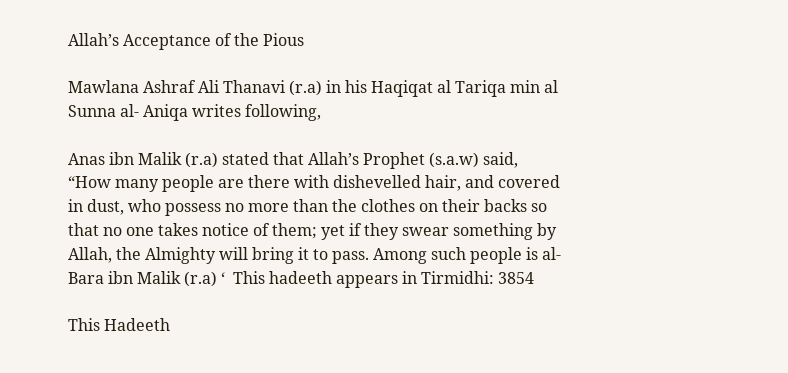Allah’s Acceptance of the Pious

Mawlana Ashraf Ali Thanavi (r.a) in his Haqiqat al Tariqa min al Sunna al- Aniqa writes following,

Anas ibn Malik (r.a) stated that Allah’s Prophet (s.a.w) said, “How many people are there with dishevelled hair, and covered in dust, who possess no more than the clothes on their backs so that no one takes notice of them; yet if they swear something by Allah, the Almighty will bring it to pass. Among such people is al- Bara ibn Malik (r.a) ‘  This hadeeth appears in Tirmidhi: 3854

This Hadeeth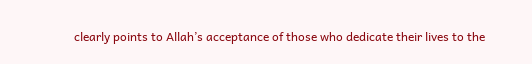clearly points to Allah’s acceptance of those who dedicate their lives to the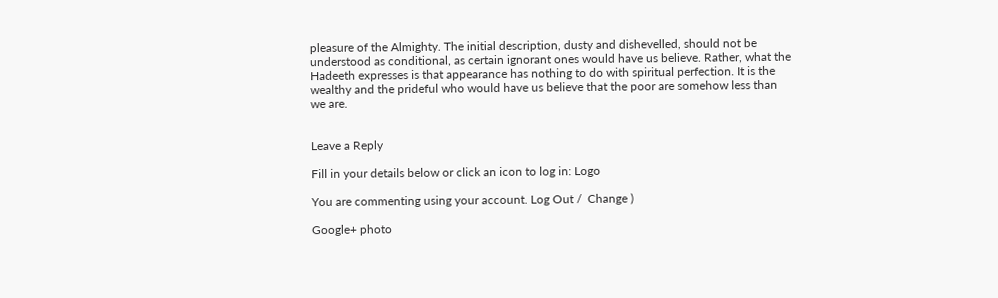pleasure of the Almighty. The initial description, dusty and dishevelled, should not be understood as conditional, as certain ignorant ones would have us believe. Rather, what the Hadeeth expresses is that appearance has nothing to do with spiritual perfection. It is the wealthy and the prideful who would have us believe that the poor are somehow less than we are.


Leave a Reply

Fill in your details below or click an icon to log in: Logo

You are commenting using your account. Log Out /  Change )

Google+ photo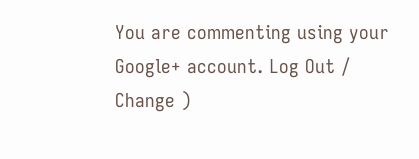You are commenting using your Google+ account. Log Out /  Change )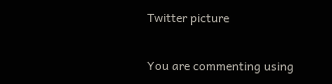Twitter picture

You are commenting using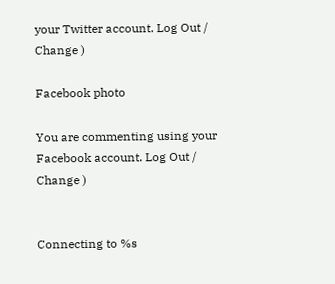your Twitter account. Log Out /  Change )

Facebook photo

You are commenting using your Facebook account. Log Out /  Change )


Connecting to %s